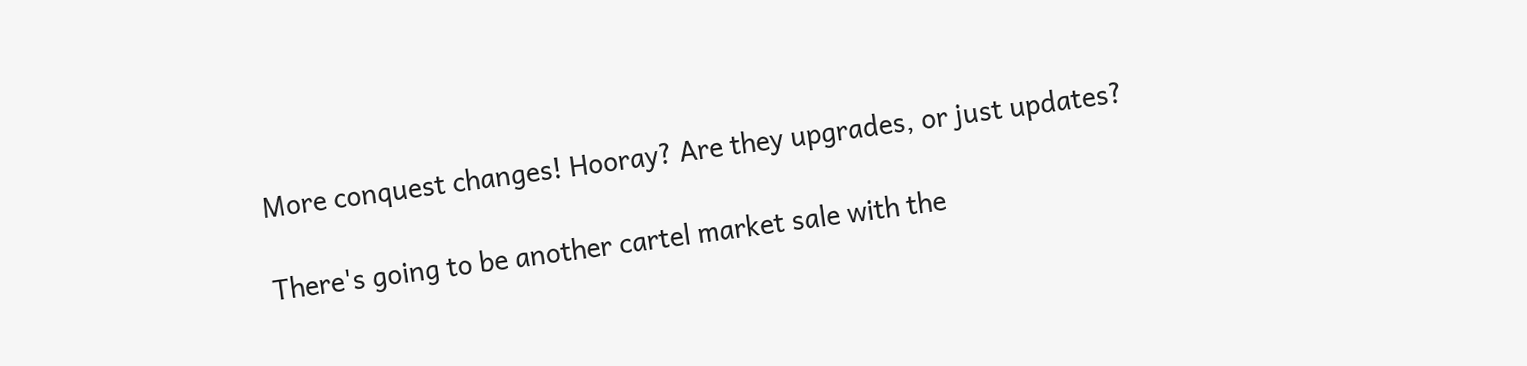More conquest changes! Hooray? Are they upgrades, or just updates?

There's going to be another cartel market sale with the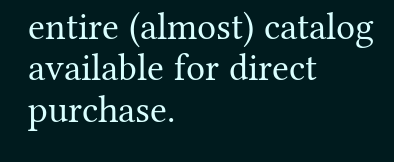entire (almost) catalog available for direct purchase.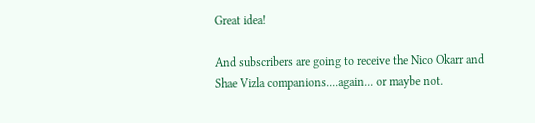Great idea!

And subscribers are going to receive the Nico Okarr and Shae Vizla companions....again... or maybe not.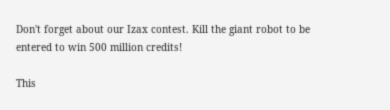Don't forget about our Izax contest. Kill the giant robot to be entered to win 500 million credits!

This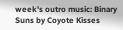week's outro music: Binary Suns by Coyote Kisses